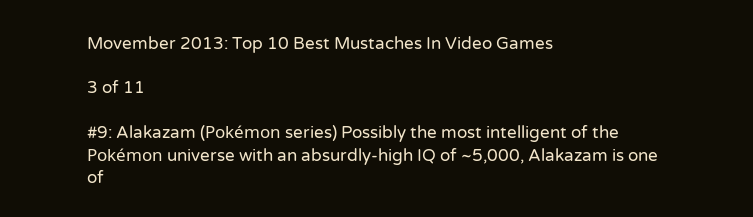Movember 2013: Top 10 Best Mustaches In Video Games

3 of 11

#9: Alakazam (Pokémon series) Possibly the most intelligent of the Pokémon universe with an absurdly-high IQ of ~5,000, Alakazam is one of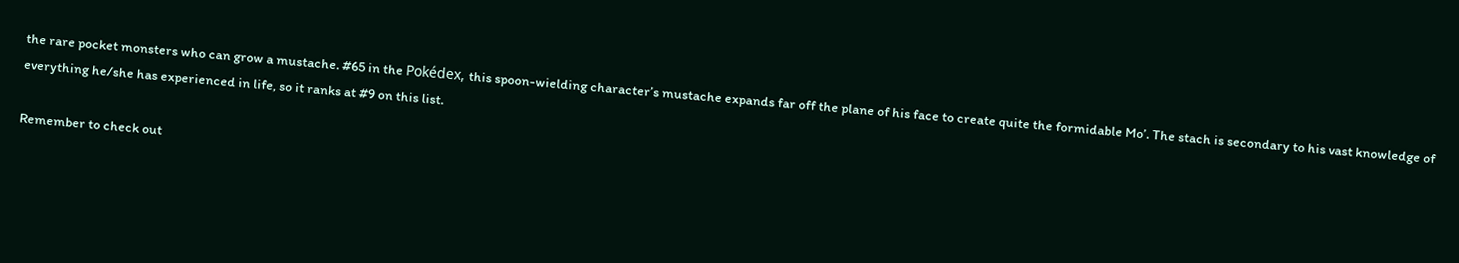the rare pocket monsters who can grow a mustache. #65 in the Pokédex, this spoon-wielding character’s mustache expands far off the plane of his face to create quite the formidable Mo’. The stach is secondary to his vast knowledge of everything he/she has experienced in life, so it ranks at #9 on this list.

Remember to check out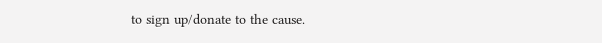to sign up/donate to the cause.